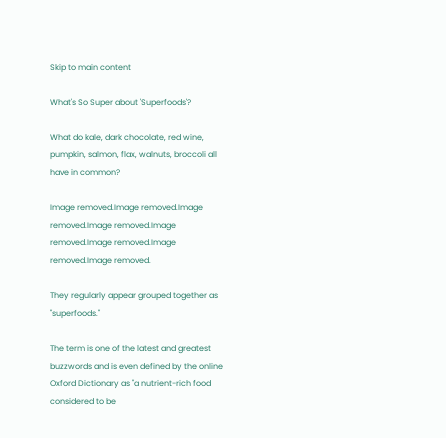Skip to main content

What's So Super about 'Superfoods'?

What do kale, dark chocolate, red wine, pumpkin, salmon, flax, walnuts, broccoli all have in common?

Image removed.Image removed.Image removed.Image removed.Image removed.Image removed.Image removed.Image removed.

They regularly appear grouped together as "superfoods."

The term is one of the latest and greatest buzzwords and is even defined by the online Oxford Dictionary as "a nutrient-rich food considered to be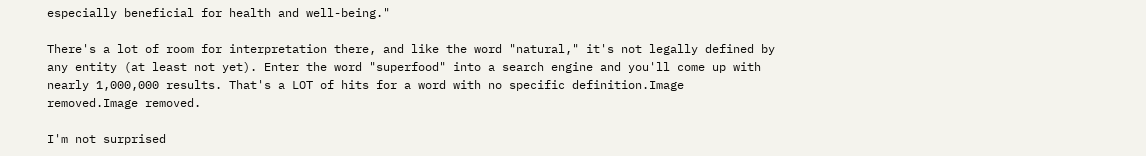especially beneficial for health and well-being."

There's a lot of room for interpretation there, and like the word "natural," it's not legally defined by any entity (at least not yet). Enter the word "superfood" into a search engine and you'll come up with nearly 1,000,000 results. That's a LOT of hits for a word with no specific definition.Image removed.Image removed.

I'm not surprised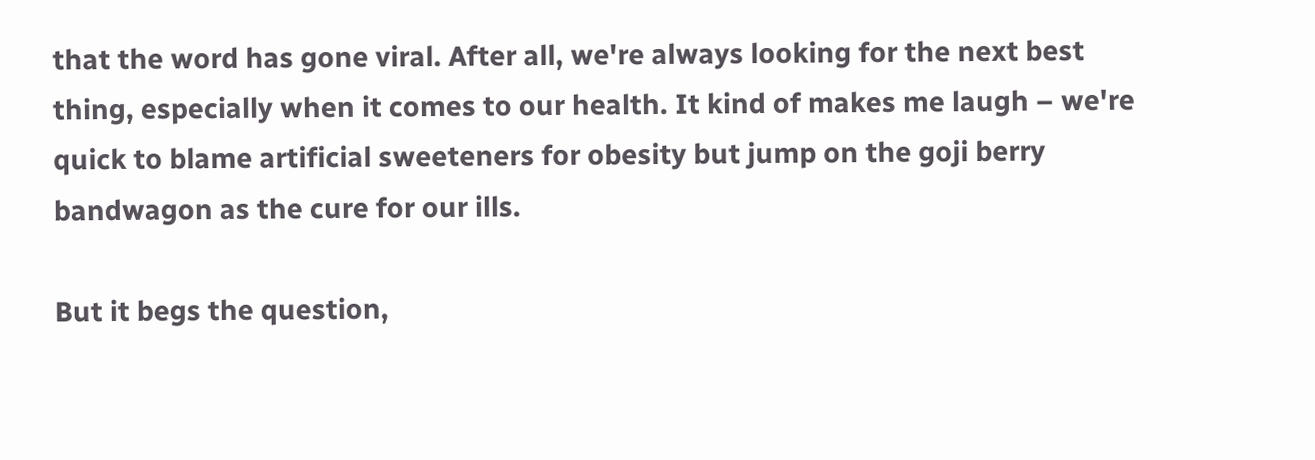that the word has gone viral. After all, we're always looking for the next best thing, especially when it comes to our health. It kind of makes me laugh – we're quick to blame artificial sweeteners for obesity but jump on the goji berry bandwagon as the cure for our ills.

But it begs the question,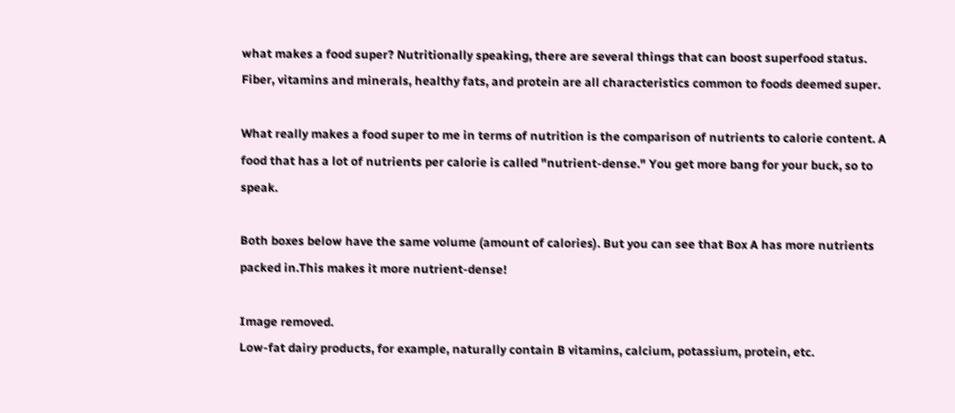what makes a food super? Nutritionally speaking, there are several things that can boost superfood status. Fiber, vitamins and minerals, healthy fats, and protein are all characteristics common to foods deemed super.

What really makes a food super to me in terms of nutrition is the comparison of nutrients to calorie content. A food that has a lot of nutrients per calorie is called "nutrient-dense." You get more bang for your buck, so to speak.

Both boxes below have the same volume (amount of calories). But you can see that Box A has more nutrients packed in.This makes it more nutrient-dense!

Image removed.
Low-fat dairy products, for example, naturally contain B vitamins, calcium, potassium, protein, etc.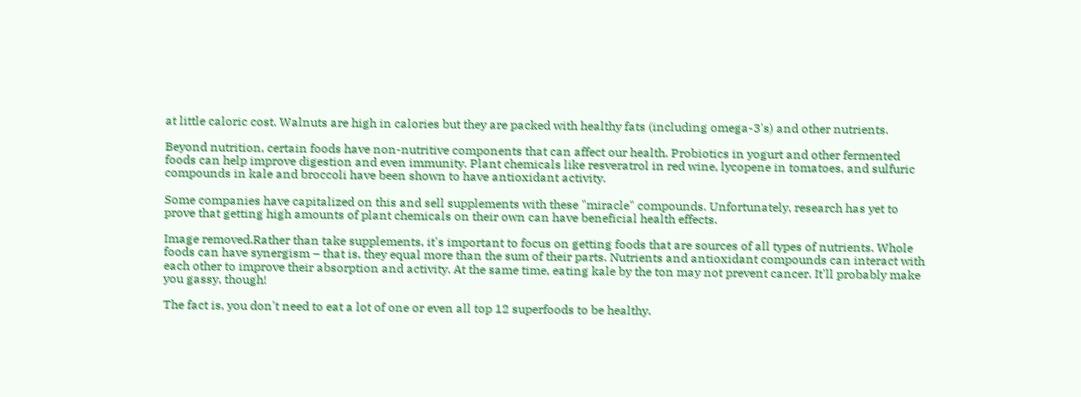at little caloric cost. Walnuts are high in calories but they are packed with healthy fats (including omega-3's) and other nutrients.

Beyond nutrition, certain foods have non-nutritive components that can affect our health. Probiotics in yogurt and other fermented foods can help improve digestion and even immunity. Plant chemicals like resveratrol in red wine, lycopene in tomatoes, and sulfuric compounds in kale and broccoli have been shown to have antioxidant activity.

Some companies have capitalized on this and sell supplements with these "miracle" compounds. Unfortunately, research has yet to prove that getting high amounts of plant chemicals on their own can have beneficial health effects.

Image removed.Rather than take supplements, it's important to focus on getting foods that are sources of all types of nutrients. Whole foods can have synergism – that is, they equal more than the sum of their parts. Nutrients and antioxidant compounds can interact with each other to improve their absorption and activity. At the same time, eating kale by the ton may not prevent cancer. It'll probably make you gassy, though!

The fact is, you don't need to eat a lot of one or even all top 12 superfoods to be healthy.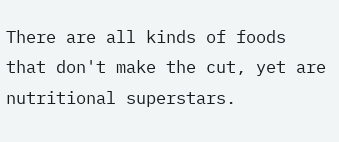There are all kinds of foods that don't make the cut, yet are nutritional superstars.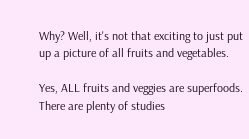Why? Well, it's not that exciting to just put up a picture of all fruits and vegetables.

Yes, ALL fruits and veggies are superfoods. There are plenty of studies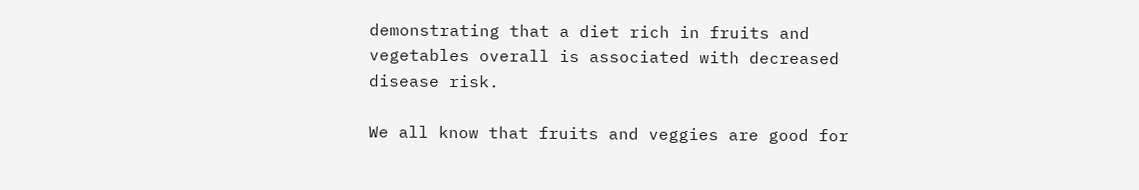demonstrating that a diet rich in fruits and vegetables overall is associated with decreased disease risk.

We all know that fruits and veggies are good for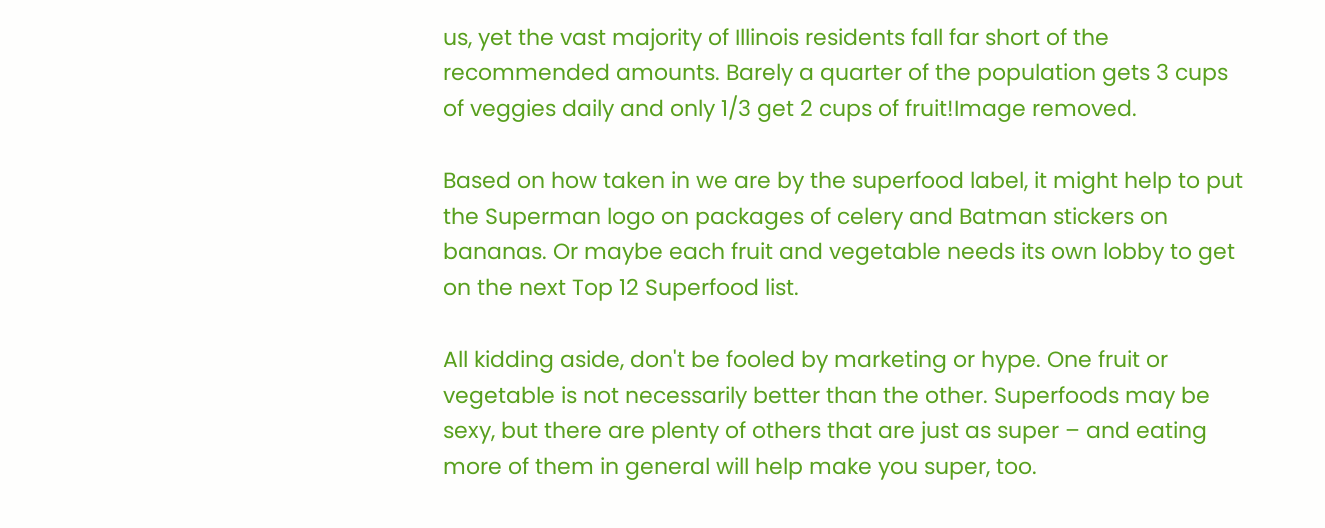us, yet the vast majority of Illinois residents fall far short of the recommended amounts. Barely a quarter of the population gets 3 cups of veggies daily and only 1/3 get 2 cups of fruit!Image removed.

Based on how taken in we are by the superfood label, it might help to put the Superman logo on packages of celery and Batman stickers on bananas. Or maybe each fruit and vegetable needs its own lobby to get on the next Top 12 Superfood list.

All kidding aside, don't be fooled by marketing or hype. One fruit or vegetable is not necessarily better than the other. Superfoods may be sexy, but there are plenty of others that are just as super – and eating more of them in general will help make you super, too.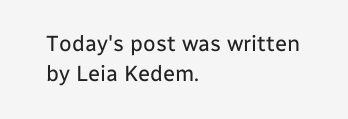Today's post was written by Leia Kedem.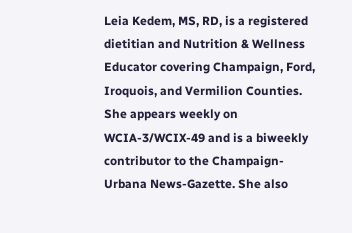Leia Kedem, MS, RD, is a registered dietitian and Nutrition & Wellness Educator covering Champaign, Ford, Iroquois, and Vermilion Counties. She appears weekly on WCIA-3/WCIX-49 and is a biweekly contributor to the Champaign-Urbana News-Gazette. She also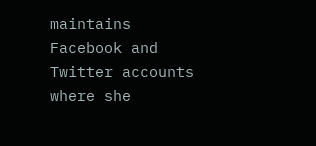maintains Facebook and Twitter accounts where she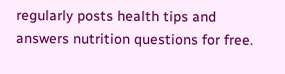regularly posts health tips and answers nutrition questions for free.